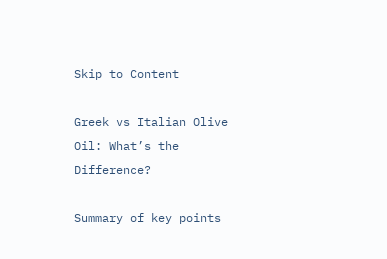Skip to Content

Greek vs Italian Olive Oil: What’s the Difference?

Summary of key points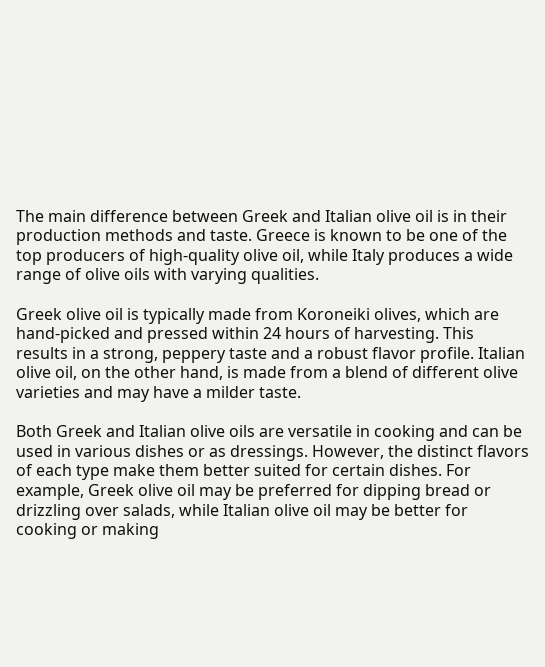The main difference between Greek and Italian olive oil is in their production methods and taste. Greece is known to be one of the top producers of high-quality olive oil, while Italy produces a wide range of olive oils with varying qualities.

Greek olive oil is typically made from Koroneiki olives, which are hand-picked and pressed within 24 hours of harvesting. This results in a strong, peppery taste and a robust flavor profile. Italian olive oil, on the other hand, is made from a blend of different olive varieties and may have a milder taste.

Both Greek and Italian olive oils are versatile in cooking and can be used in various dishes or as dressings. However, the distinct flavors of each type make them better suited for certain dishes. For example, Greek olive oil may be preferred for dipping bread or drizzling over salads, while Italian olive oil may be better for cooking or making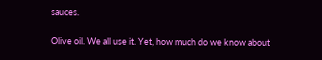sauces.

Olive oil. We all use it. Yet, how much do we know about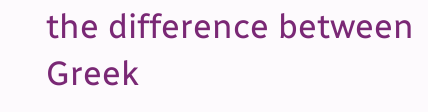the difference between Greek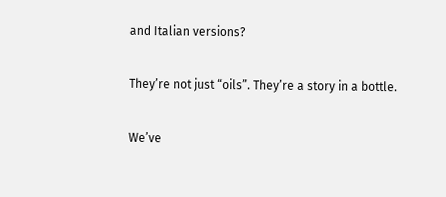and Italian versions?

They’re not just “oils”. They’re a story in a bottle.

We’ve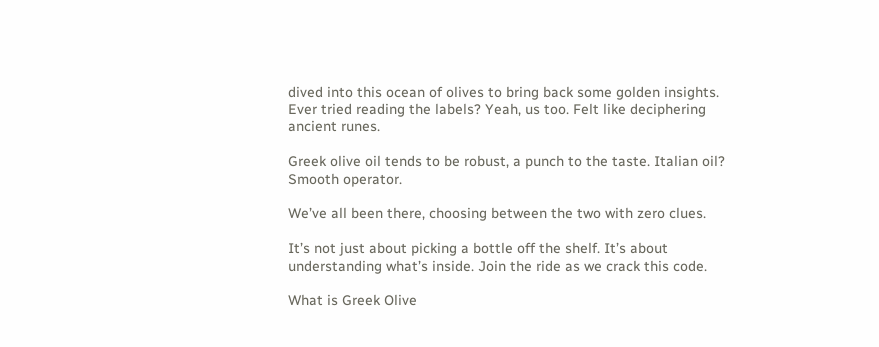dived into this ocean of olives to bring back some golden insights. Ever tried reading the labels? Yeah, us too. Felt like deciphering ancient runes.

Greek olive oil tends to be robust, a punch to the taste. Italian oil? Smooth operator.

We’ve all been there, choosing between the two with zero clues.

It’s not just about picking a bottle off the shelf. It’s about understanding what’s inside. Join the ride as we crack this code.

What is Greek Olive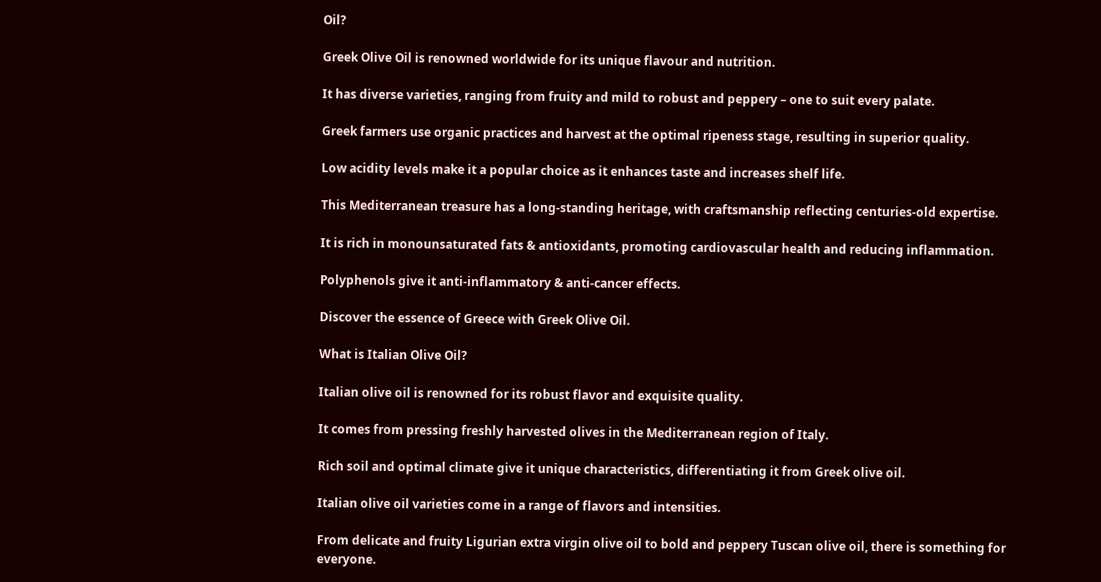Oil?

Greek Olive Oil is renowned worldwide for its unique flavour and nutrition.

It has diverse varieties, ranging from fruity and mild to robust and peppery – one to suit every palate.

Greek farmers use organic practices and harvest at the optimal ripeness stage, resulting in superior quality.

Low acidity levels make it a popular choice as it enhances taste and increases shelf life.

This Mediterranean treasure has a long-standing heritage, with craftsmanship reflecting centuries-old expertise.

It is rich in monounsaturated fats & antioxidants, promoting cardiovascular health and reducing inflammation.

Polyphenols give it anti-inflammatory & anti-cancer effects.

Discover the essence of Greece with Greek Olive Oil.

What is Italian Olive Oil?

Italian olive oil is renowned for its robust flavor and exquisite quality.

It comes from pressing freshly harvested olives in the Mediterranean region of Italy.

Rich soil and optimal climate give it unique characteristics, differentiating it from Greek olive oil.

Italian olive oil varieties come in a range of flavors and intensities.

From delicate and fruity Ligurian extra virgin olive oil to bold and peppery Tuscan olive oil, there is something for everyone.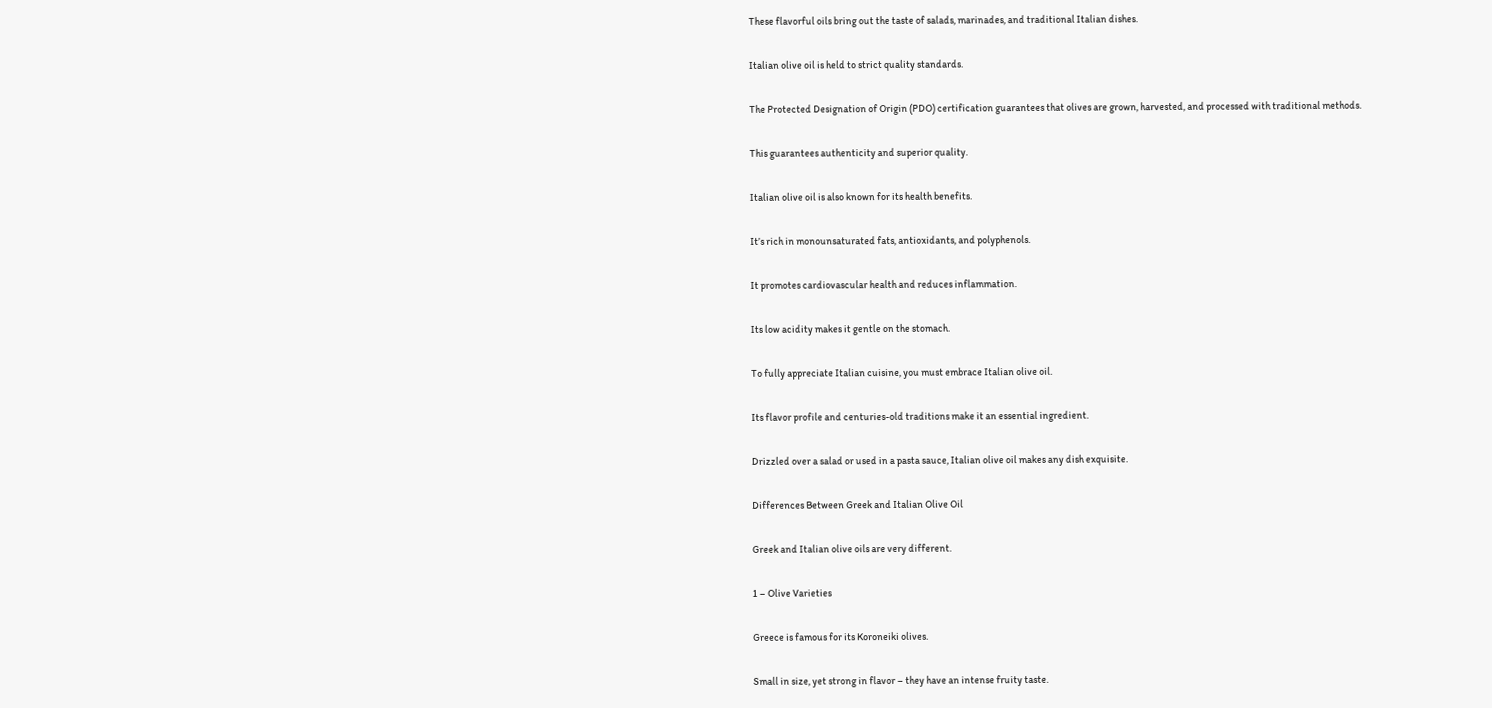These flavorful oils bring out the taste of salads, marinades, and traditional Italian dishes.

Italian olive oil is held to strict quality standards.

The Protected Designation of Origin (PDO) certification guarantees that olives are grown, harvested, and processed with traditional methods.

This guarantees authenticity and superior quality.

Italian olive oil is also known for its health benefits.

It’s rich in monounsaturated fats, antioxidants, and polyphenols.

It promotes cardiovascular health and reduces inflammation.

Its low acidity makes it gentle on the stomach.

To fully appreciate Italian cuisine, you must embrace Italian olive oil.

Its flavor profile and centuries-old traditions make it an essential ingredient.

Drizzled over a salad or used in a pasta sauce, Italian olive oil makes any dish exquisite.

Differences Between Greek and Italian Olive Oil

Greek and Italian olive oils are very different.

1 – Olive Varieties

Greece is famous for its Koroneiki olives.

Small in size, yet strong in flavor – they have an intense fruity taste.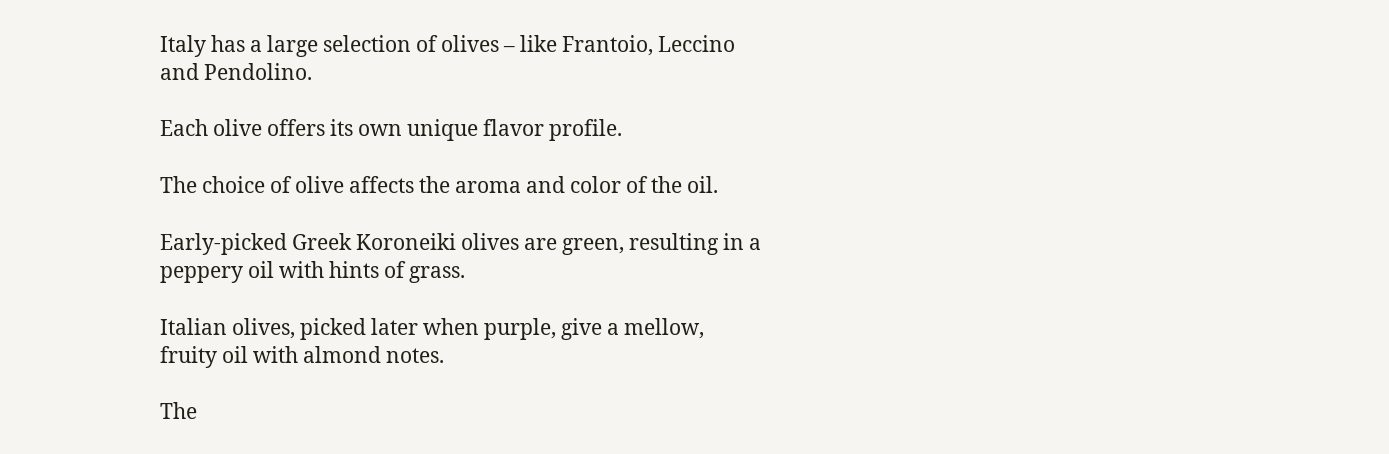Italy has a large selection of olives – like Frantoio, Leccino and Pendolino.

Each olive offers its own unique flavor profile.

The choice of olive affects the aroma and color of the oil.

Early-picked Greek Koroneiki olives are green, resulting in a peppery oil with hints of grass.

Italian olives, picked later when purple, give a mellow, fruity oil with almond notes.

The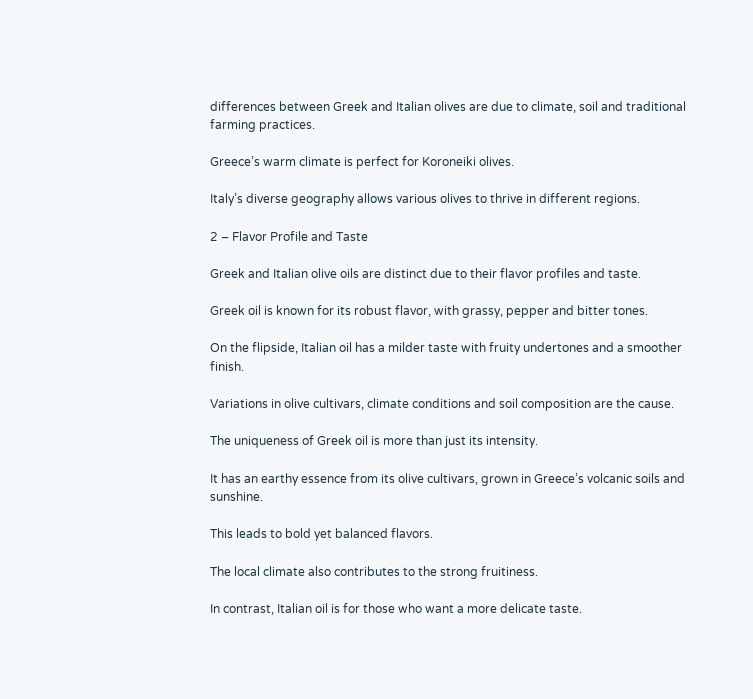differences between Greek and Italian olives are due to climate, soil and traditional farming practices.

Greece’s warm climate is perfect for Koroneiki olives.

Italy’s diverse geography allows various olives to thrive in different regions.

2 – Flavor Profile and Taste

Greek and Italian olive oils are distinct due to their flavor profiles and taste.

Greek oil is known for its robust flavor, with grassy, pepper and bitter tones.

On the flipside, Italian oil has a milder taste with fruity undertones and a smoother finish.

Variations in olive cultivars, climate conditions and soil composition are the cause.

The uniqueness of Greek oil is more than just its intensity.

It has an earthy essence from its olive cultivars, grown in Greece’s volcanic soils and sunshine.

This leads to bold yet balanced flavors.

The local climate also contributes to the strong fruitiness.

In contrast, Italian oil is for those who want a more delicate taste.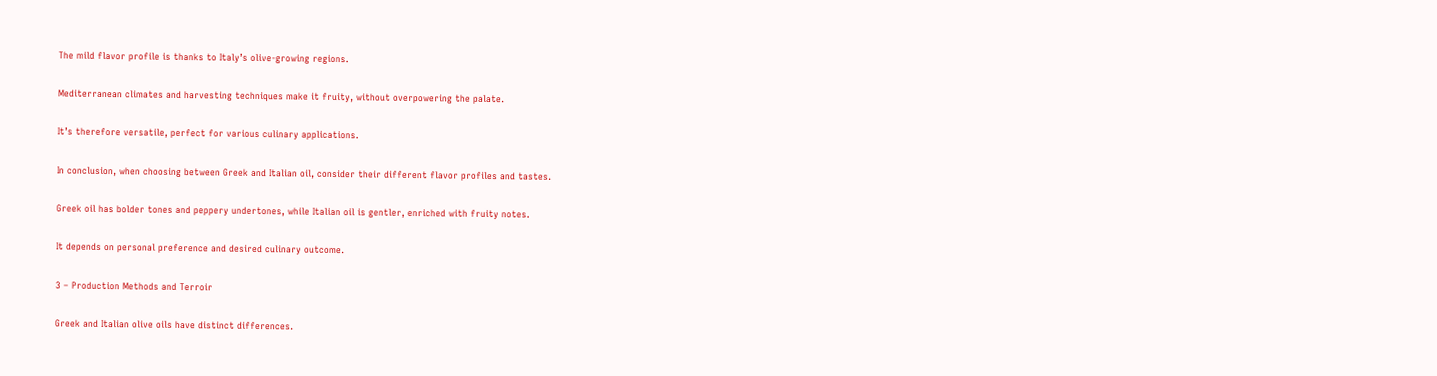The mild flavor profile is thanks to Italy’s olive-growing regions.

Mediterranean climates and harvesting techniques make it fruity, without overpowering the palate.

It’s therefore versatile, perfect for various culinary applications.

In conclusion, when choosing between Greek and Italian oil, consider their different flavor profiles and tastes.

Greek oil has bolder tones and peppery undertones, while Italian oil is gentler, enriched with fruity notes.

It depends on personal preference and desired culinary outcome.

3 – Production Methods and Terroir

Greek and Italian olive oils have distinct differences.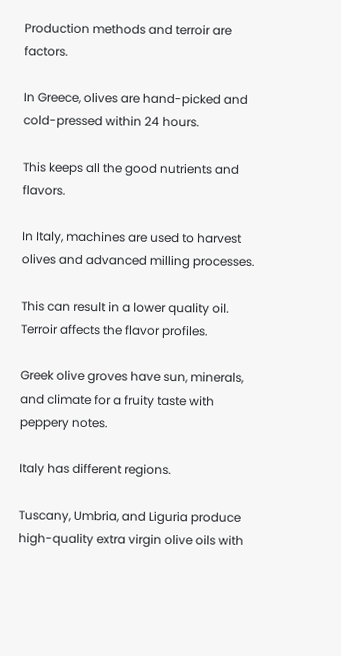Production methods and terroir are factors.

In Greece, olives are hand-picked and cold-pressed within 24 hours.

This keeps all the good nutrients and flavors.

In Italy, machines are used to harvest olives and advanced milling processes.

This can result in a lower quality oil. Terroir affects the flavor profiles.

Greek olive groves have sun, minerals, and climate for a fruity taste with peppery notes.

Italy has different regions.

Tuscany, Umbria, and Liguria produce high-quality extra virgin olive oils with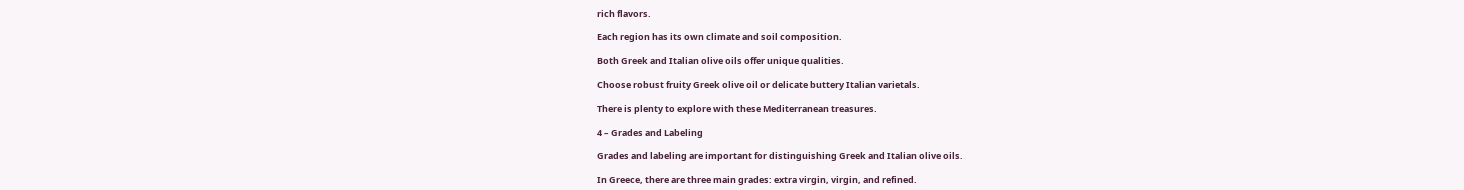rich flavors.

Each region has its own climate and soil composition.

Both Greek and Italian olive oils offer unique qualities.

Choose robust fruity Greek olive oil or delicate buttery Italian varietals.

There is plenty to explore with these Mediterranean treasures.

4 – Grades and Labeling

Grades and labeling are important for distinguishing Greek and Italian olive oils.

In Greece, there are three main grades: extra virgin, virgin, and refined.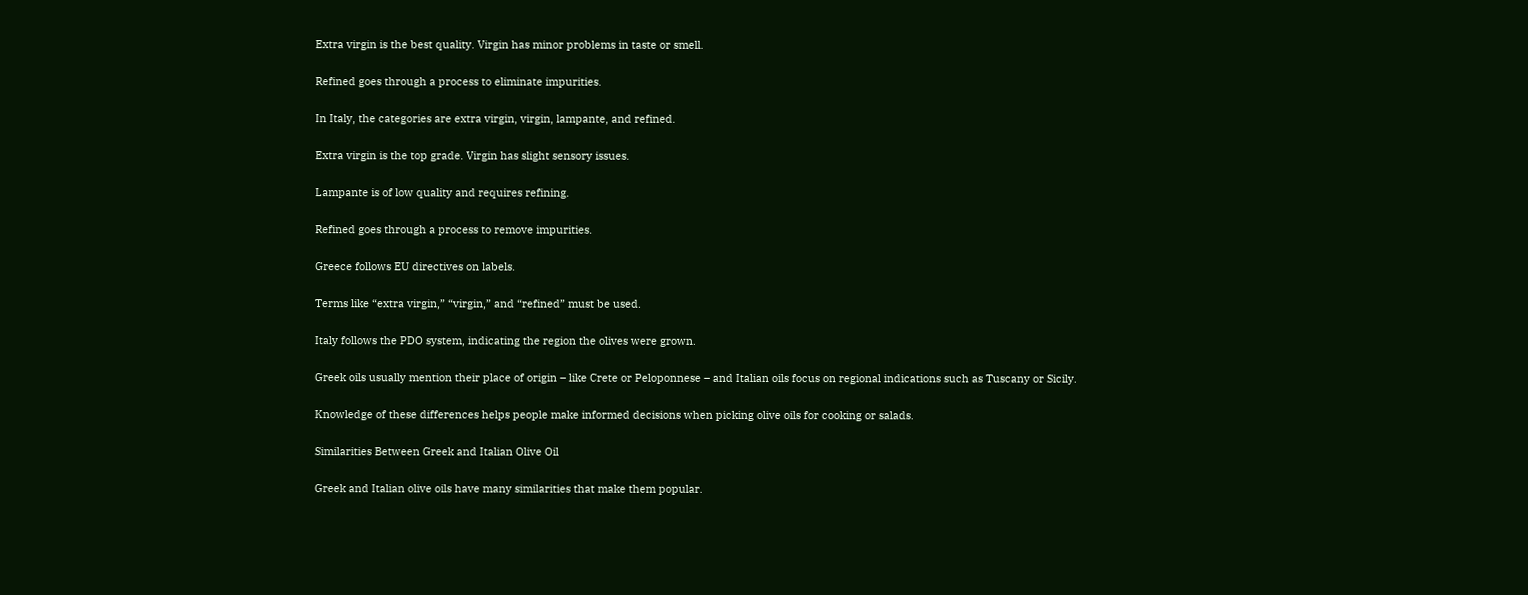Extra virgin is the best quality. Virgin has minor problems in taste or smell.

Refined goes through a process to eliminate impurities.

In Italy, the categories are extra virgin, virgin, lampante, and refined.

Extra virgin is the top grade. Virgin has slight sensory issues.

Lampante is of low quality and requires refining.

Refined goes through a process to remove impurities.

Greece follows EU directives on labels.

Terms like “extra virgin,” “virgin,” and “refined” must be used.

Italy follows the PDO system, indicating the region the olives were grown.

Greek oils usually mention their place of origin – like Crete or Peloponnese – and Italian oils focus on regional indications such as Tuscany or Sicily.

Knowledge of these differences helps people make informed decisions when picking olive oils for cooking or salads.

Similarities Between Greek and Italian Olive Oil

Greek and Italian olive oils have many similarities that make them popular.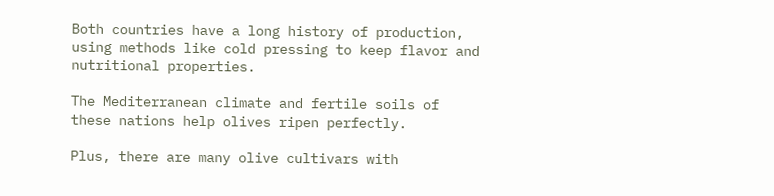Both countries have a long history of production, using methods like cold pressing to keep flavor and nutritional properties.

The Mediterranean climate and fertile soils of these nations help olives ripen perfectly.

Plus, there are many olive cultivars with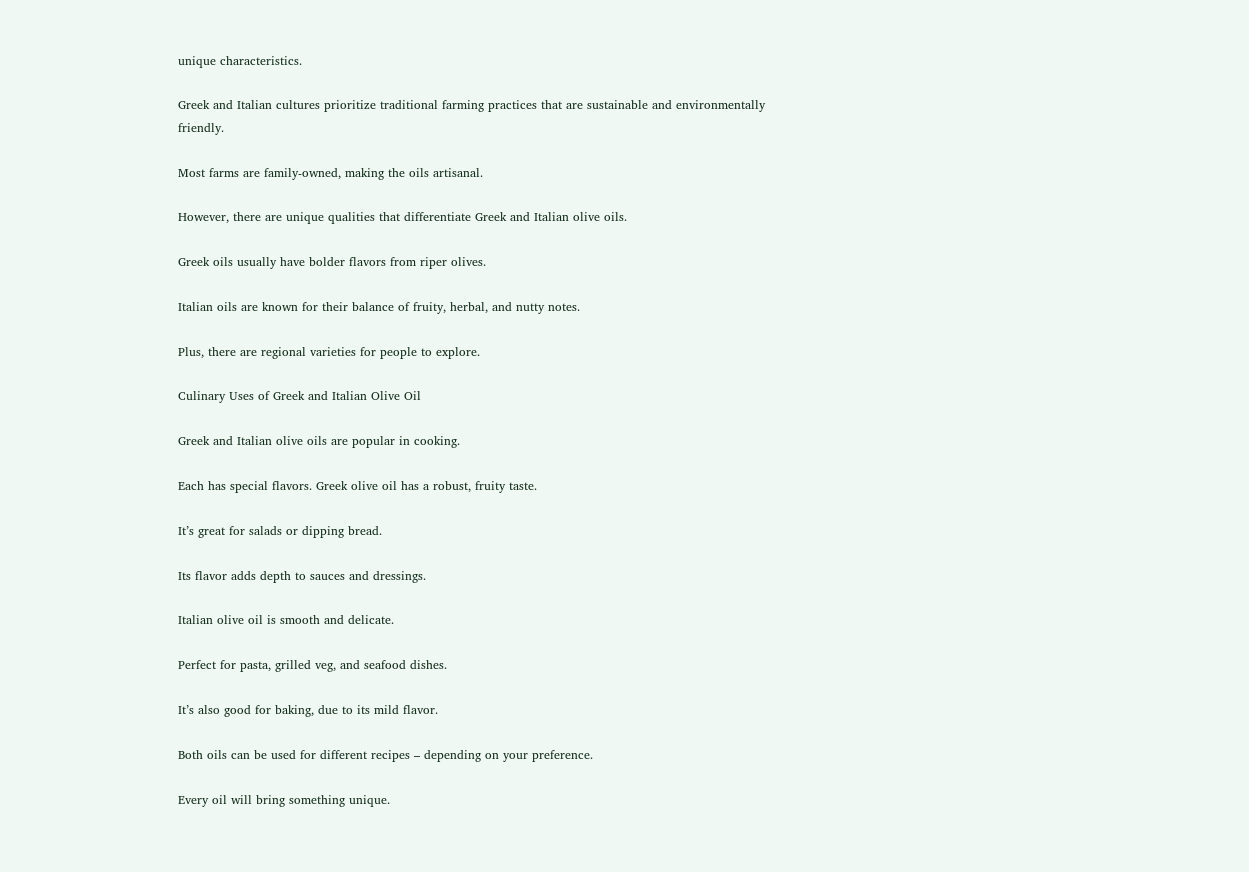unique characteristics.

Greek and Italian cultures prioritize traditional farming practices that are sustainable and environmentally friendly.

Most farms are family-owned, making the oils artisanal.

However, there are unique qualities that differentiate Greek and Italian olive oils.

Greek oils usually have bolder flavors from riper olives.

Italian oils are known for their balance of fruity, herbal, and nutty notes.

Plus, there are regional varieties for people to explore.

Culinary Uses of Greek and Italian Olive Oil

Greek and Italian olive oils are popular in cooking.

Each has special flavors. Greek olive oil has a robust, fruity taste.

It’s great for salads or dipping bread.

Its flavor adds depth to sauces and dressings.

Italian olive oil is smooth and delicate.

Perfect for pasta, grilled veg, and seafood dishes.

It’s also good for baking, due to its mild flavor.

Both oils can be used for different recipes – depending on your preference.

Every oil will bring something unique.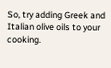So, try adding Greek and Italian olive oils to your cooking.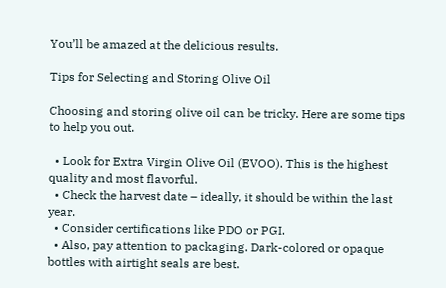You’ll be amazed at the delicious results.

Tips for Selecting and Storing Olive Oil

Choosing and storing olive oil can be tricky. Here are some tips to help you out.

  • Look for Extra Virgin Olive Oil (EVOO). This is the highest quality and most flavorful.
  • Check the harvest date – ideally, it should be within the last year.
  • Consider certifications like PDO or PGI.
  • Also, pay attention to packaging. Dark-colored or opaque bottles with airtight seals are best.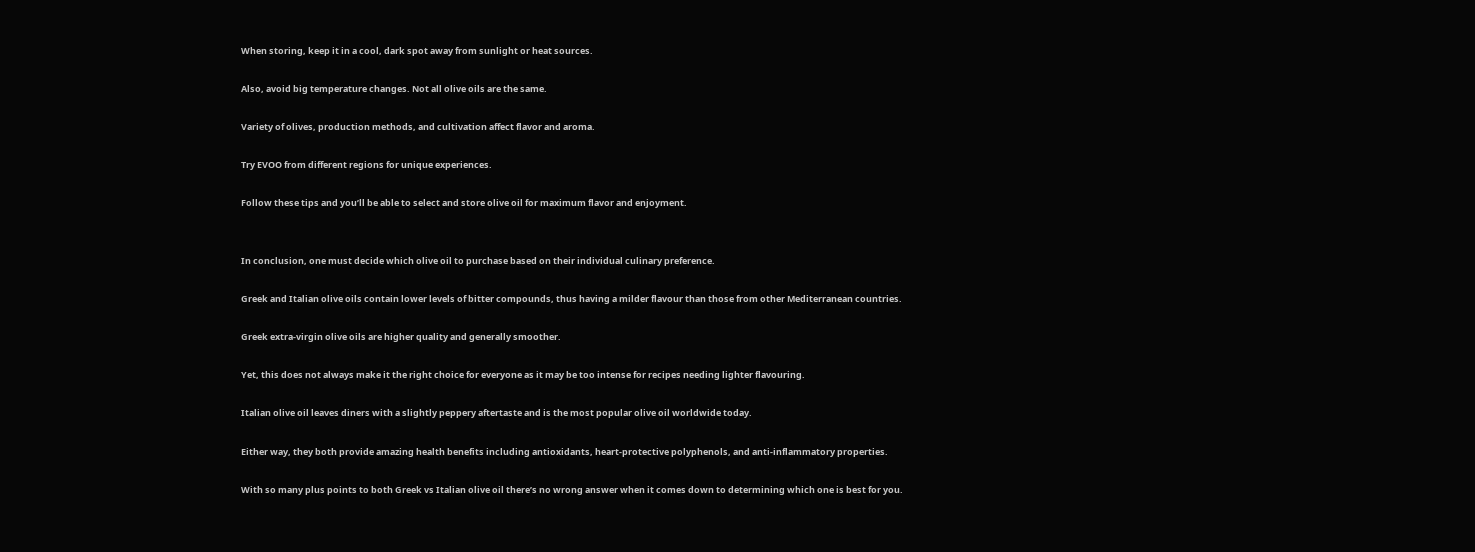When storing, keep it in a cool, dark spot away from sunlight or heat sources.

Also, avoid big temperature changes. Not all olive oils are the same.

Variety of olives, production methods, and cultivation affect flavor and aroma.

Try EVOO from different regions for unique experiences.

Follow these tips and you’ll be able to select and store olive oil for maximum flavor and enjoyment.


In conclusion, one must decide which olive oil to purchase based on their individual culinary preference.

Greek and Italian olive oils contain lower levels of bitter compounds, thus having a milder flavour than those from other Mediterranean countries.

Greek extra-virgin olive oils are higher quality and generally smoother.

Yet, this does not always make it the right choice for everyone as it may be too intense for recipes needing lighter flavouring.

Italian olive oil leaves diners with a slightly peppery aftertaste and is the most popular olive oil worldwide today.

Either way, they both provide amazing health benefits including antioxidants, heart-protective polyphenols, and anti-inflammatory properties.

With so many plus points to both Greek vs Italian olive oil there’s no wrong answer when it comes down to determining which one is best for you.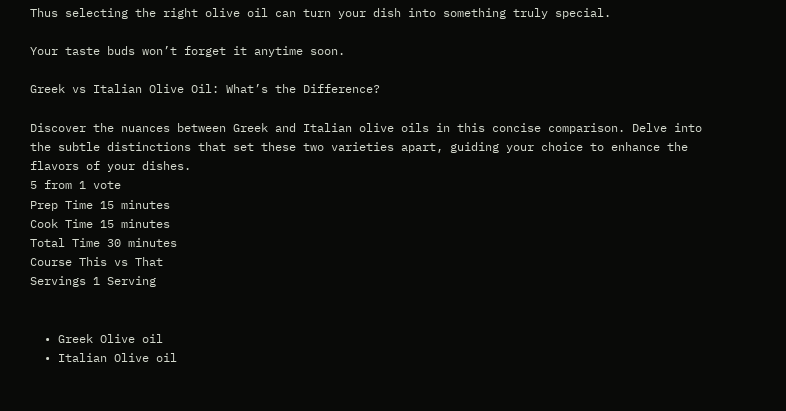Thus selecting the right olive oil can turn your dish into something truly special.

Your taste buds won’t forget it anytime soon.

Greek vs Italian Olive Oil: What’s the Difference?

Discover the nuances between Greek and Italian olive oils in this concise comparison. Delve into the subtle distinctions that set these two varieties apart, guiding your choice to enhance the flavors of your dishes.
5 from 1 vote
Prep Time 15 minutes
Cook Time 15 minutes
Total Time 30 minutes
Course This vs That
Servings 1 Serving


  • Greek Olive oil
  • Italian Olive oil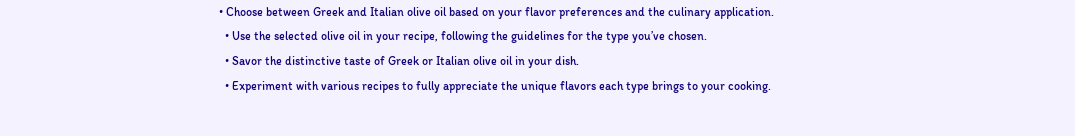• Choose between Greek and Italian olive oil based on your flavor preferences and the culinary application.
  • Use the selected olive oil in your recipe, following the guidelines for the type you’ve chosen.
  • Savor the distinctive taste of Greek or Italian olive oil in your dish.
  • Experiment with various recipes to fully appreciate the unique flavors each type brings to your cooking.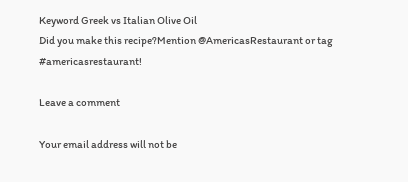Keyword Greek vs Italian Olive Oil
Did you make this recipe?Mention @AmericasRestaurant or tag #americasrestaurant!

Leave a comment

Your email address will not be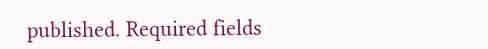published. Required fields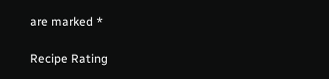are marked *

Recipe Rating